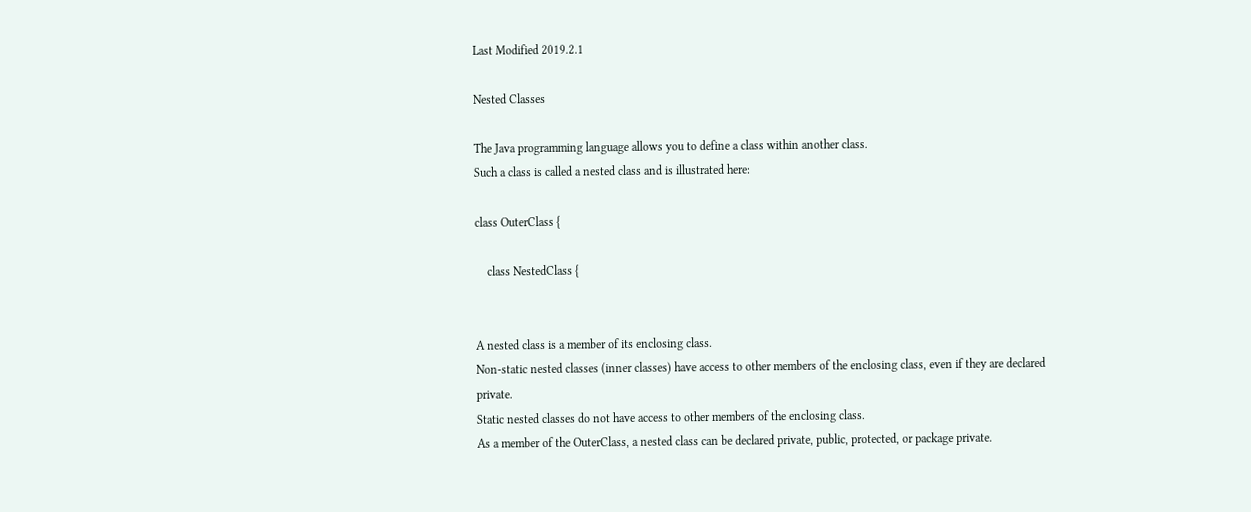Last Modified 2019.2.1

Nested Classes

The Java programming language allows you to define a class within another class.
Such a class is called a nested class and is illustrated here:

class OuterClass {

    class NestedClass {


A nested class is a member of its enclosing class.
Non-static nested classes (inner classes) have access to other members of the enclosing class, even if they are declared private.
Static nested classes do not have access to other members of the enclosing class.
As a member of the OuterClass, a nested class can be declared private, public, protected, or package private.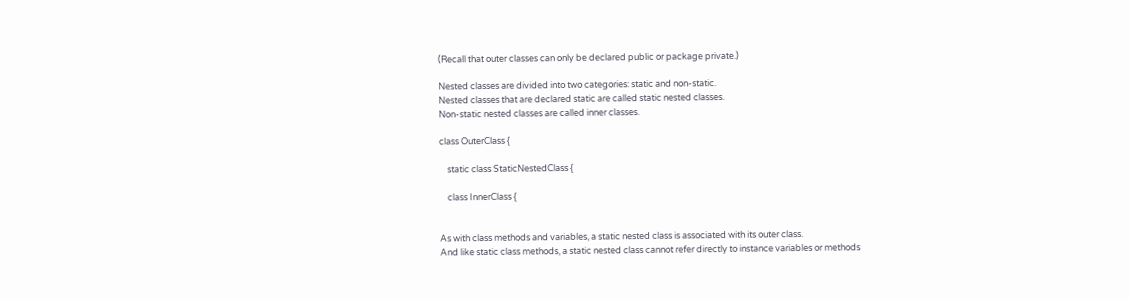(Recall that outer classes can only be declared public or package private.)

Nested classes are divided into two categories: static and non-static.
Nested classes that are declared static are called static nested classes.
Non-static nested classes are called inner classes.

class OuterClass {

    static class StaticNestedClass {

    class InnerClass {


As with class methods and variables, a static nested class is associated with its outer class.
And like static class methods, a static nested class cannot refer directly to instance variables or methods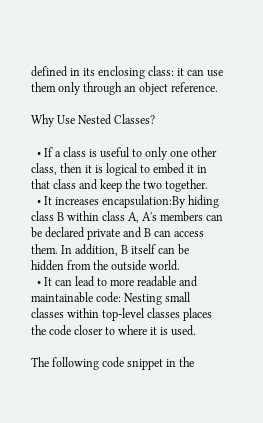defined in its enclosing class: it can use them only through an object reference.

Why Use Nested Classes?

  • If a class is useful to only one other class, then it is logical to embed it in that class and keep the two together.
  • It increases encapsulation:By hiding class B within class A, A's members can be declared private and B can access them. In addition, B itself can be hidden from the outside world.
  • It can lead to more readable and maintainable code: Nesting small classes within top-level classes places the code closer to where it is used.

The following code snippet in the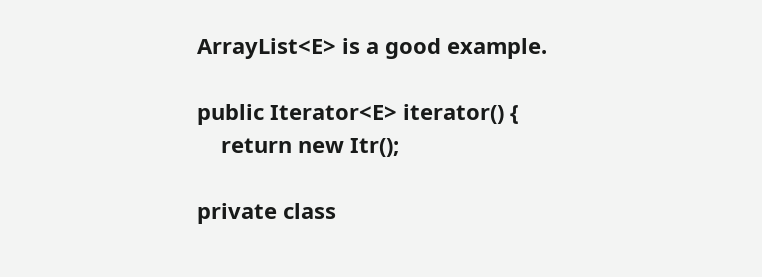ArrayList<E> is a good example.

public Iterator<E> iterator() {
    return new Itr();

private class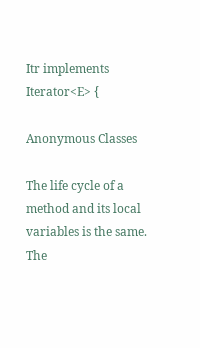Itr implements Iterator<E> {

Anonymous Classes

The life cycle of a method and its local variables is the same.
The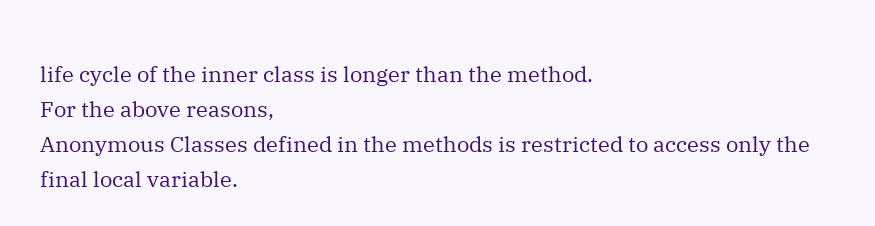life cycle of the inner class is longer than the method.
For the above reasons,
Anonymous Classes defined in the methods is restricted to access only the final local variable.